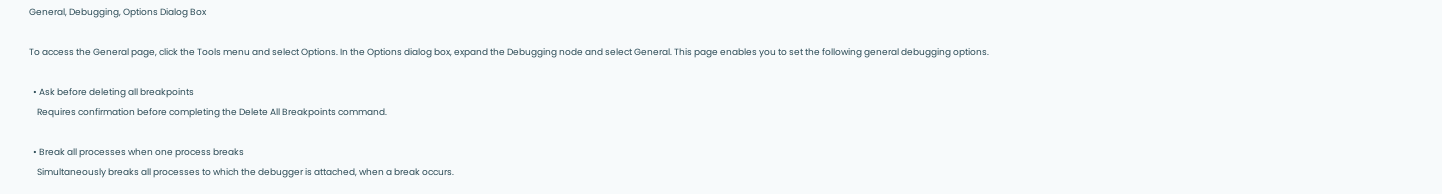General, Debugging, Options Dialog Box

To access the General page, click the Tools menu and select Options. In the Options dialog box, expand the Debugging node and select General. This page enables you to set the following general debugging options.

  • Ask before deleting all breakpoints
    Requires confirmation before completing the Delete All Breakpoints command.

  • Break all processes when one process breaks
    Simultaneously breaks all processes to which the debugger is attached, when a break occurs.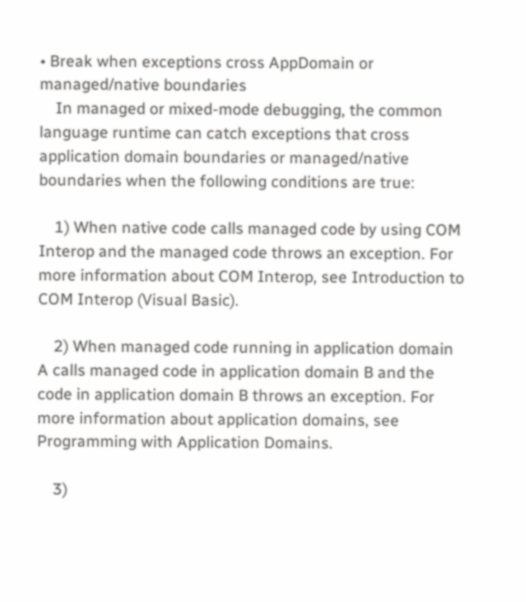• Break when exceptions cross AppDomain or managed/native boundaries
    In managed or mixed-mode debugging, the common language runtime can catch exceptions that cross application domain boundaries or managed/native boundaries when the following conditions are true:

    1) When native code calls managed code by using COM Interop and the managed code throws an exception. For more information about COM Interop, see Introduction to COM Interop (Visual Basic).

    2) When managed code running in application domain A calls managed code in application domain B and the code in application domain B throws an exception. For more information about application domains, see Programming with Application Domains.

    3)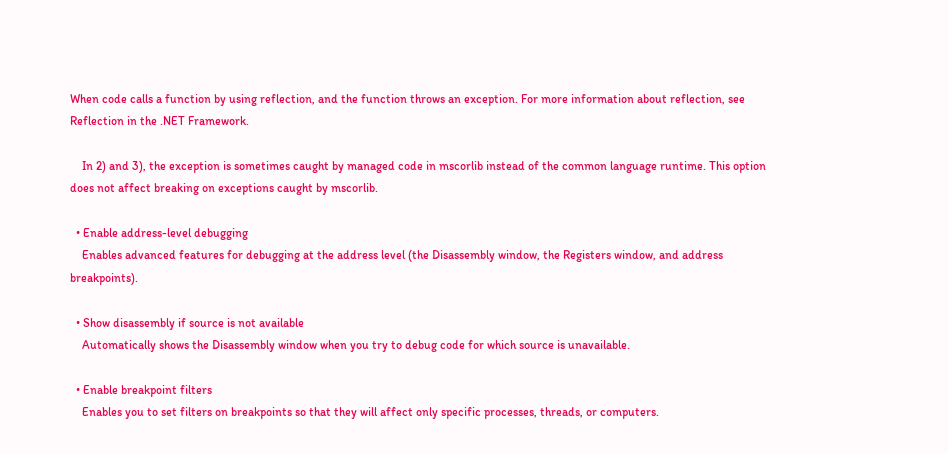When code calls a function by using reflection, and the function throws an exception. For more information about reflection, see Reflection in the .NET Framework.

    In 2) and 3), the exception is sometimes caught by managed code in mscorlib instead of the common language runtime. This option does not affect breaking on exceptions caught by mscorlib.

  • Enable address-level debugging
    Enables advanced features for debugging at the address level (the Disassembly window, the Registers window, and address breakpoints).

  • Show disassembly if source is not available
    Automatically shows the Disassembly window when you try to debug code for which source is unavailable.

  • Enable breakpoint filters
    Enables you to set filters on breakpoints so that they will affect only specific processes, threads, or computers.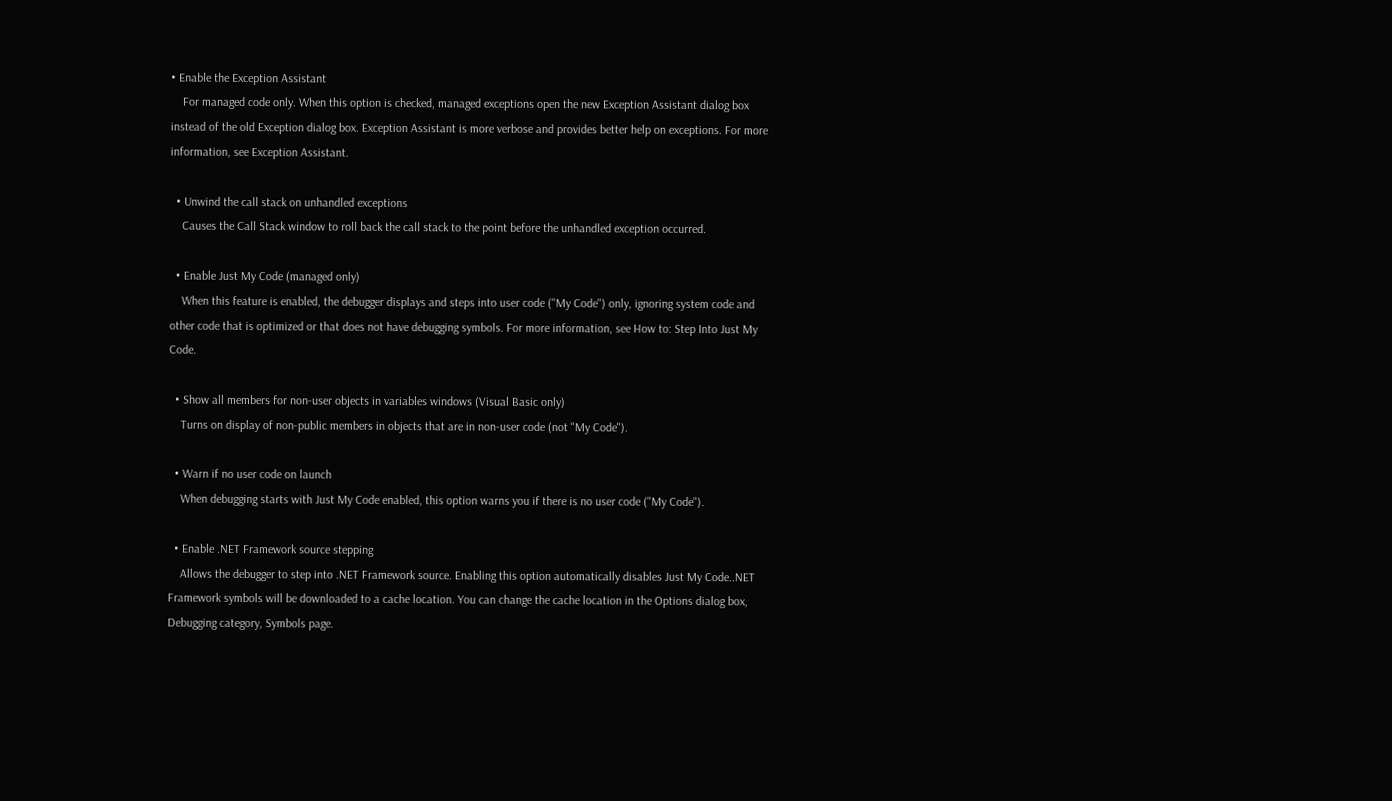• Enable the Exception Assistant
    For managed code only. When this option is checked, managed exceptions open the new Exception Assistant dialog box instead of the old Exception dialog box. Exception Assistant is more verbose and provides better help on exceptions. For more information, see Exception Assistant.

  • Unwind the call stack on unhandled exceptions
    Causes the Call Stack window to roll back the call stack to the point before the unhandled exception occurred.

  • Enable Just My Code (managed only)
    When this feature is enabled, the debugger displays and steps into user code ("My Code") only, ignoring system code and other code that is optimized or that does not have debugging symbols. For more information, see How to: Step Into Just My Code.

  • Show all members for non-user objects in variables windows (Visual Basic only)
    Turns on display of non-public members in objects that are in non-user code (not "My Code").

  • Warn if no user code on launch
    When debugging starts with Just My Code enabled, this option warns you if there is no user code ("My Code").

  • Enable .NET Framework source stepping
    Allows the debugger to step into .NET Framework source. Enabling this option automatically disables Just My Code..NET Framework symbols will be downloaded to a cache location. You can change the cache location in the Options dialog box, Debugging category, Symbols page.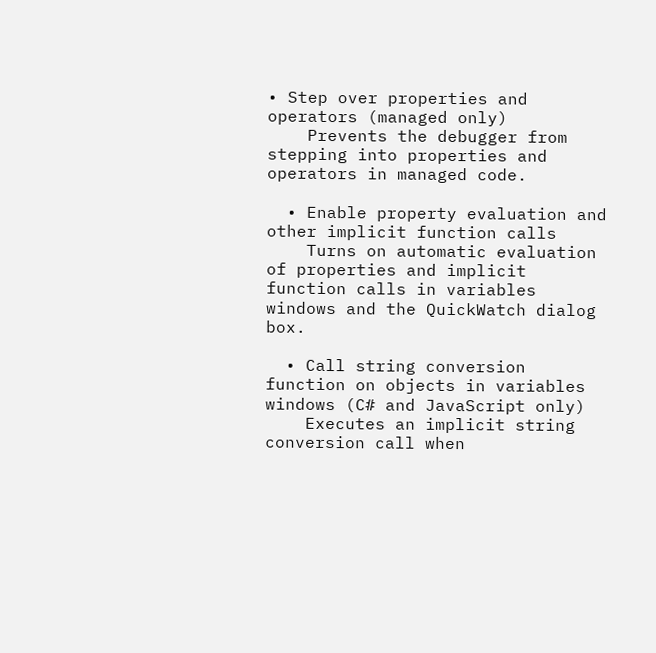• Step over properties and operators (managed only)
    Prevents the debugger from stepping into properties and operators in managed code.

  • Enable property evaluation and other implicit function calls
    Turns on automatic evaluation of properties and implicit function calls in variables windows and the QuickWatch dialog box.

  • Call string conversion function on objects in variables windows (C# and JavaScript only)
    Executes an implicit string conversion call when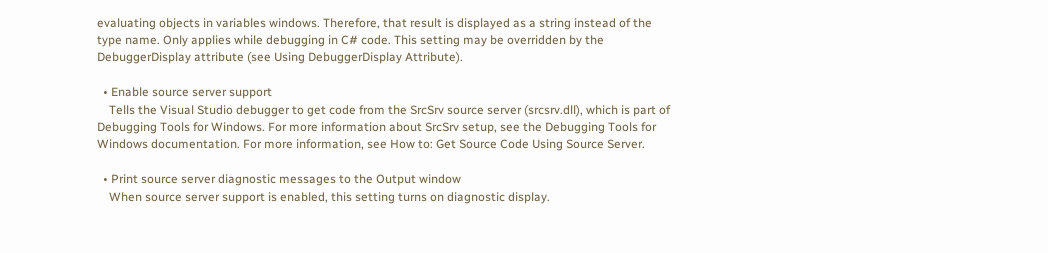evaluating objects in variables windows. Therefore, that result is displayed as a string instead of the type name. Only applies while debugging in C# code. This setting may be overridden by the DebuggerDisplay attribute (see Using DebuggerDisplay Attribute).

  • Enable source server support
    Tells the Visual Studio debugger to get code from the SrcSrv source server (srcsrv.dll), which is part of Debugging Tools for Windows. For more information about SrcSrv setup, see the Debugging Tools for Windows documentation. For more information, see How to: Get Source Code Using Source Server.

  • Print source server diagnostic messages to the Output window
    When source server support is enabled, this setting turns on diagnostic display.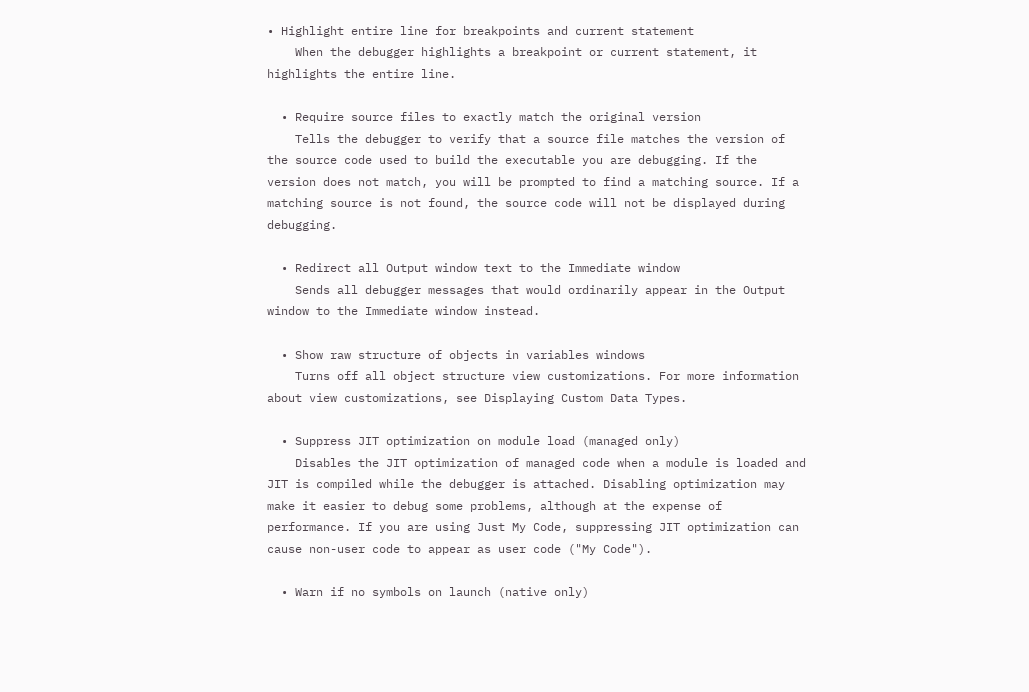• Highlight entire line for breakpoints and current statement
    When the debugger highlights a breakpoint or current statement, it highlights the entire line.

  • Require source files to exactly match the original version
    Tells the debugger to verify that a source file matches the version of the source code used to build the executable you are debugging. If the version does not match, you will be prompted to find a matching source. If a matching source is not found, the source code will not be displayed during debugging.

  • Redirect all Output window text to the Immediate window
    Sends all debugger messages that would ordinarily appear in the Output window to the Immediate window instead.

  • Show raw structure of objects in variables windows
    Turns off all object structure view customizations. For more information about view customizations, see Displaying Custom Data Types.

  • Suppress JIT optimization on module load (managed only)
    Disables the JIT optimization of managed code when a module is loaded and JIT is compiled while the debugger is attached. Disabling optimization may make it easier to debug some problems, although at the expense of performance. If you are using Just My Code, suppressing JIT optimization can cause non-user code to appear as user code ("My Code").

  • Warn if no symbols on launch (native only)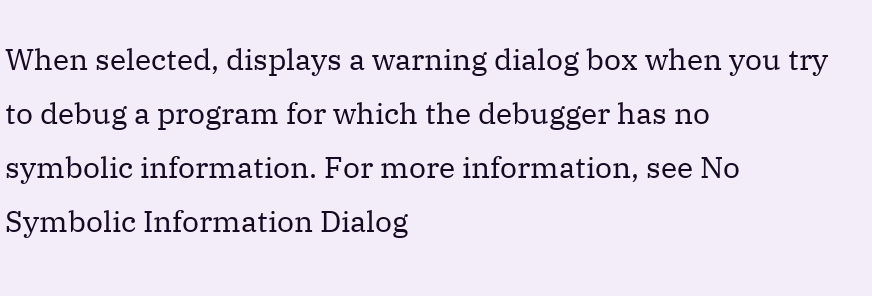When selected, displays a warning dialog box when you try to debug a program for which the debugger has no symbolic information. For more information, see No Symbolic Information Dialog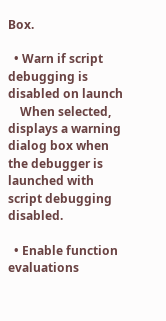Box.

  • Warn if script debugging is disabled on launch
    When selected, displays a warning dialog box when the debugger is launched with script debugging disabled.

  • Enable function evaluations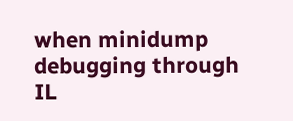when minidump debugging through IL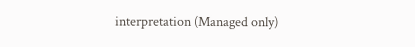interpretation (Managed only)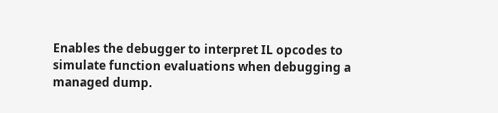Enables the debugger to interpret IL opcodes to simulate function evaluations when debugging a managed dump.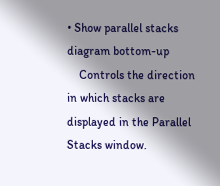• Show parallel stacks diagram bottom-up
    Controls the direction in which stacks are displayed in the Parallel Stacks window.